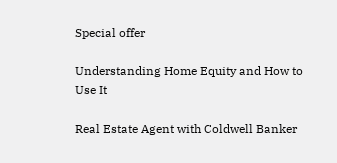Special offer

Understanding Home Equity and How to Use It

Real Estate Agent with Coldwell Banker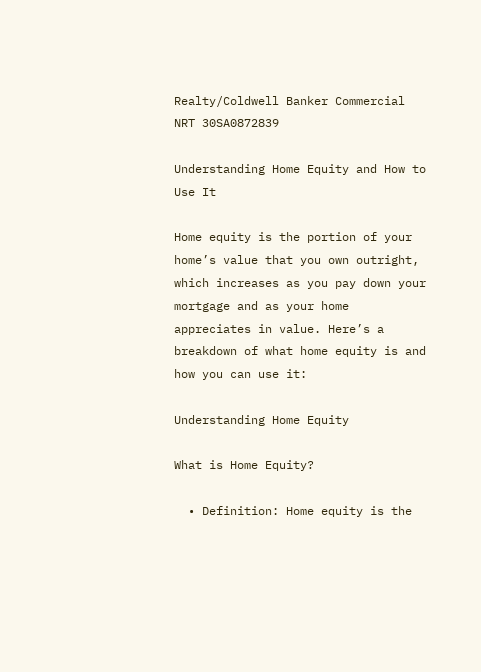Realty/Coldwell Banker Commercial NRT 30SA0872839

Understanding Home Equity and How to Use It

Home equity is the portion of your home’s value that you own outright, which increases as you pay down your mortgage and as your home appreciates in value. Here’s a breakdown of what home equity is and how you can use it:

Understanding Home Equity

What is Home Equity?

  • Definition: Home equity is the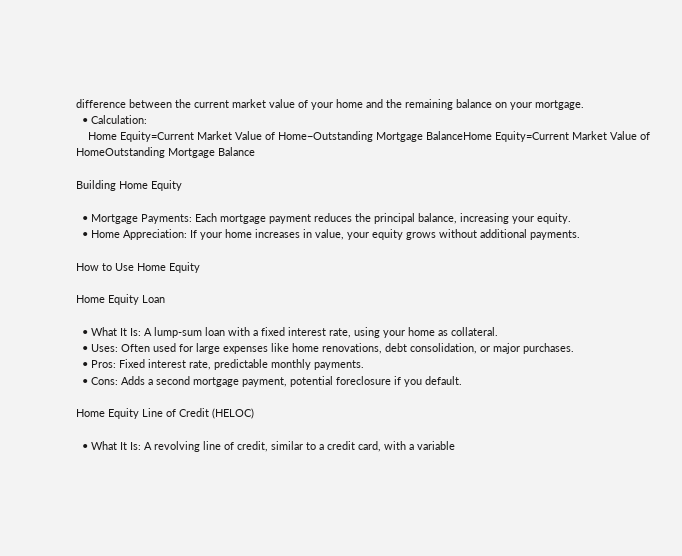difference between the current market value of your home and the remaining balance on your mortgage.
  • Calculation:
    Home Equity=Current Market Value of Home−Outstanding Mortgage BalanceHome Equity=Current Market Value of HomeOutstanding Mortgage Balance

Building Home Equity

  • Mortgage Payments: Each mortgage payment reduces the principal balance, increasing your equity.
  • Home Appreciation: If your home increases in value, your equity grows without additional payments.

How to Use Home Equity

Home Equity Loan

  • What It Is: A lump-sum loan with a fixed interest rate, using your home as collateral.
  • Uses: Often used for large expenses like home renovations, debt consolidation, or major purchases.
  • Pros: Fixed interest rate, predictable monthly payments.
  • Cons: Adds a second mortgage payment, potential foreclosure if you default.

Home Equity Line of Credit (HELOC)

  • What It Is: A revolving line of credit, similar to a credit card, with a variable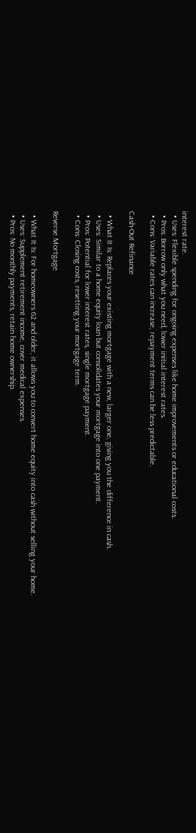interest rate.
  • Uses: Flexible spending for ongoing expenses like home improvements or educational costs.
  • Pros: Borrow only what you need, lower initial interest rates.
  • Cons: Variable rates can increase, repayment terms can be less predictable.

Cash-Out Refinance

  • What It Is: Replaces your existing mortgage with a new, larger one, giving you the difference in cash.
  • Uses: Similar to a home equity loan but consolidates your mortgage into one payment.
  • Pros: Potential for lower interest rates, single mortgage payment.
  • Cons: Closing costs, resetting your mortgage term.

Reverse Mortgage

  • What It Is: For homeowners 62 and older, it allows you to convert home equity into cash without selling your home.
  • Uses: Supplement retirement income, cover medical expenses.
  • Pros: No monthly payments, retain home ownership.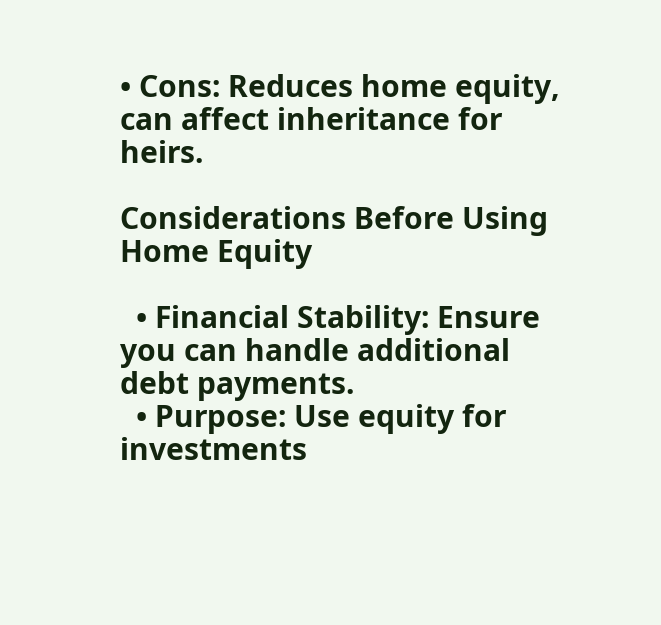• Cons: Reduces home equity, can affect inheritance for heirs.

Considerations Before Using Home Equity

  • Financial Stability: Ensure you can handle additional debt payments.
  • Purpose: Use equity for investments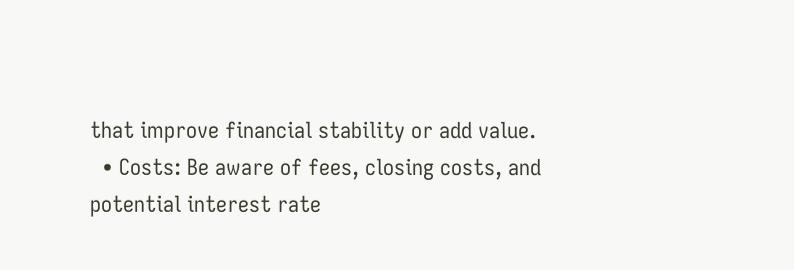that improve financial stability or add value.
  • Costs: Be aware of fees, closing costs, and potential interest rate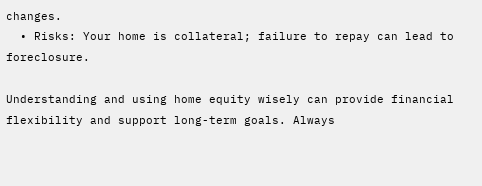changes.
  • Risks: Your home is collateral; failure to repay can lead to foreclosure.

Understanding and using home equity wisely can provide financial flexibility and support long-term goals. Always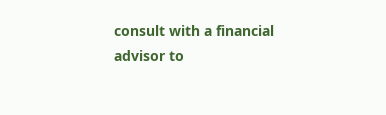consult with a financial advisor to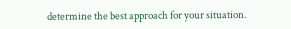determine the best approach for your situation.